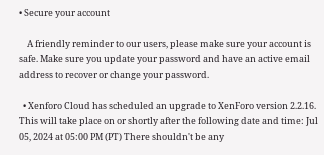• Secure your account

    A friendly reminder to our users, please make sure your account is safe. Make sure you update your password and have an active email address to recover or change your password.

  • Xenforo Cloud has scheduled an upgrade to XenForo version 2.2.16. This will take place on or shortly after the following date and time: Jul 05, 2024 at 05:00 PM (PT) There shouldn't be any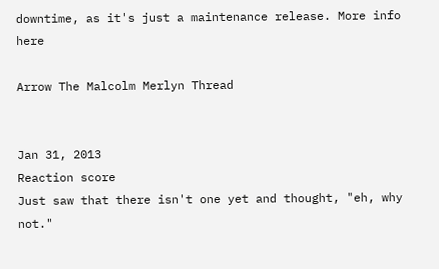downtime, as it's just a maintenance release. More info here

Arrow The Malcolm Merlyn Thread


Jan 31, 2013
Reaction score
Just saw that there isn't one yet and thought, "eh, why not."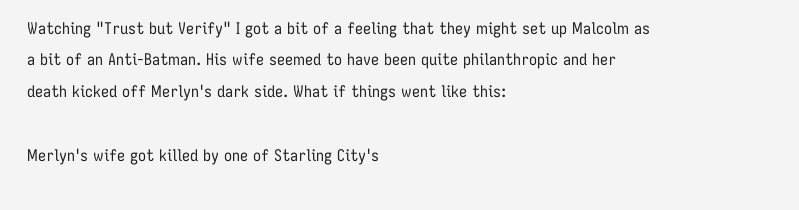Watching "Trust but Verify" I got a bit of a feeling that they might set up Malcolm as a bit of an Anti-Batman. His wife seemed to have been quite philanthropic and her death kicked off Merlyn's dark side. What if things went like this:

Merlyn's wife got killed by one of Starling City's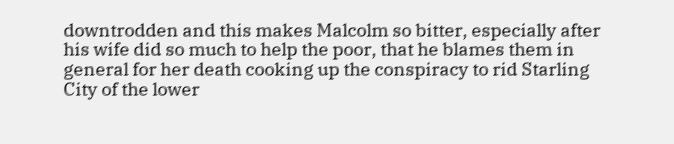downtrodden and this makes Malcolm so bitter, especially after his wife did so much to help the poor, that he blames them in general for her death cooking up the conspiracy to rid Starling City of the lower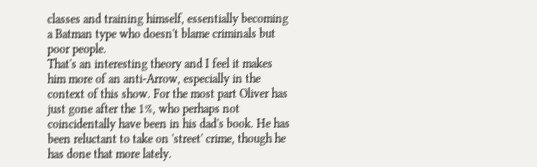classes and training himself, essentially becoming a Batman type who doesn't blame criminals but poor people.
That's an interesting theory and I feel it makes him more of an anti-Arrow, especially in the context of this show. For the most part Oliver has just gone after the 1%, who perhaps not coincidentally have been in his dad's book. He has been reluctant to take on 'street' crime, though he has done that more lately.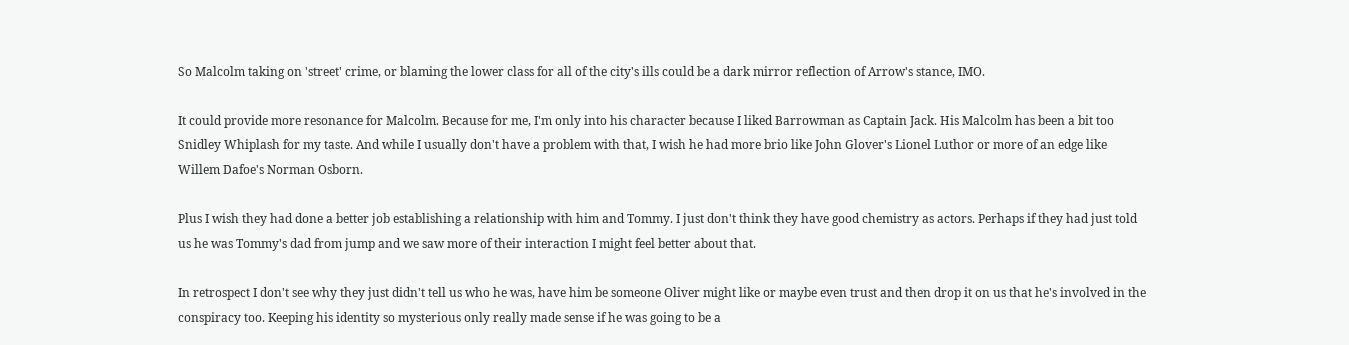So Malcolm taking on 'street' crime, or blaming the lower class for all of the city's ills could be a dark mirror reflection of Arrow's stance, IMO.

It could provide more resonance for Malcolm. Because for me, I'm only into his character because I liked Barrowman as Captain Jack. His Malcolm has been a bit too Snidley Whiplash for my taste. And while I usually don't have a problem with that, I wish he had more brio like John Glover's Lionel Luthor or more of an edge like Willem Dafoe's Norman Osborn.

Plus I wish they had done a better job establishing a relationship with him and Tommy. I just don't think they have good chemistry as actors. Perhaps if they had just told us he was Tommy's dad from jump and we saw more of their interaction I might feel better about that.

In retrospect I don't see why they just didn't tell us who he was, have him be someone Oliver might like or maybe even trust and then drop it on us that he's involved in the conspiracy too. Keeping his identity so mysterious only really made sense if he was going to be a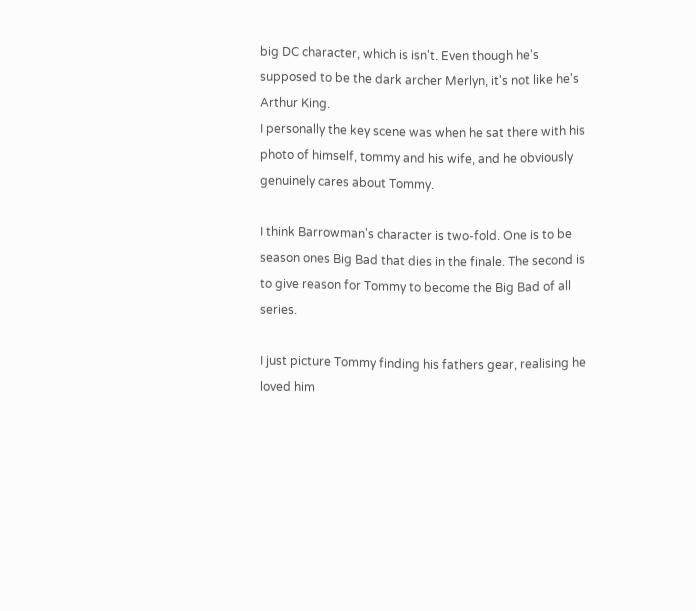big DC character, which is isn't. Even though he's supposed to be the dark archer Merlyn, it's not like he's Arthur King.
I personally the key scene was when he sat there with his photo of himself, tommy and his wife, and he obviously genuinely cares about Tommy.

I think Barrowman's character is two-fold. One is to be season ones Big Bad that dies in the finale. The second is to give reason for Tommy to become the Big Bad of all series.

I just picture Tommy finding his fathers gear, realising he loved him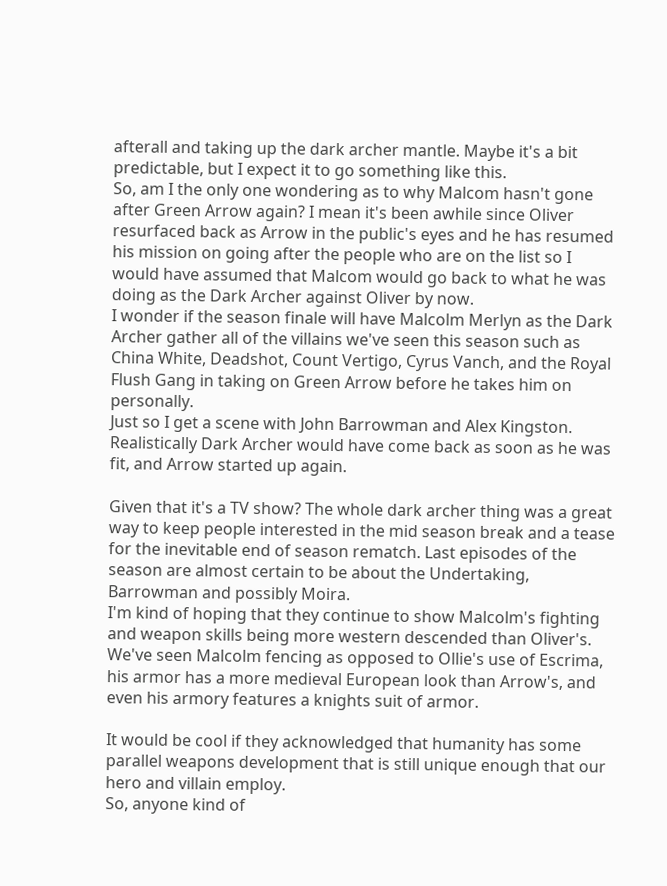afterall and taking up the dark archer mantle. Maybe it's a bit predictable, but I expect it to go something like this.
So, am I the only one wondering as to why Malcom hasn't gone after Green Arrow again? I mean it's been awhile since Oliver resurfaced back as Arrow in the public's eyes and he has resumed his mission on going after the people who are on the list so I would have assumed that Malcom would go back to what he was doing as the Dark Archer against Oliver by now.
I wonder if the season finale will have Malcolm Merlyn as the Dark Archer gather all of the villains we've seen this season such as China White, Deadshot, Count Vertigo, Cyrus Vanch, and the Royal Flush Gang in taking on Green Arrow before he takes him on personally.
Just so I get a scene with John Barrowman and Alex Kingston.
Realistically Dark Archer would have come back as soon as he was fit, and Arrow started up again.

Given that it's a TV show? The whole dark archer thing was a great way to keep people interested in the mid season break and a tease for the inevitable end of season rematch. Last episodes of the season are almost certain to be about the Undertaking, Barrowman and possibly Moira.
I'm kind of hoping that they continue to show Malcolm's fighting and weapon skills being more western descended than Oliver's. We've seen Malcolm fencing as opposed to Ollie's use of Escrima, his armor has a more medieval European look than Arrow's, and even his armory features a knights suit of armor.

It would be cool if they acknowledged that humanity has some parallel weapons development that is still unique enough that our hero and villain employ.
So, anyone kind of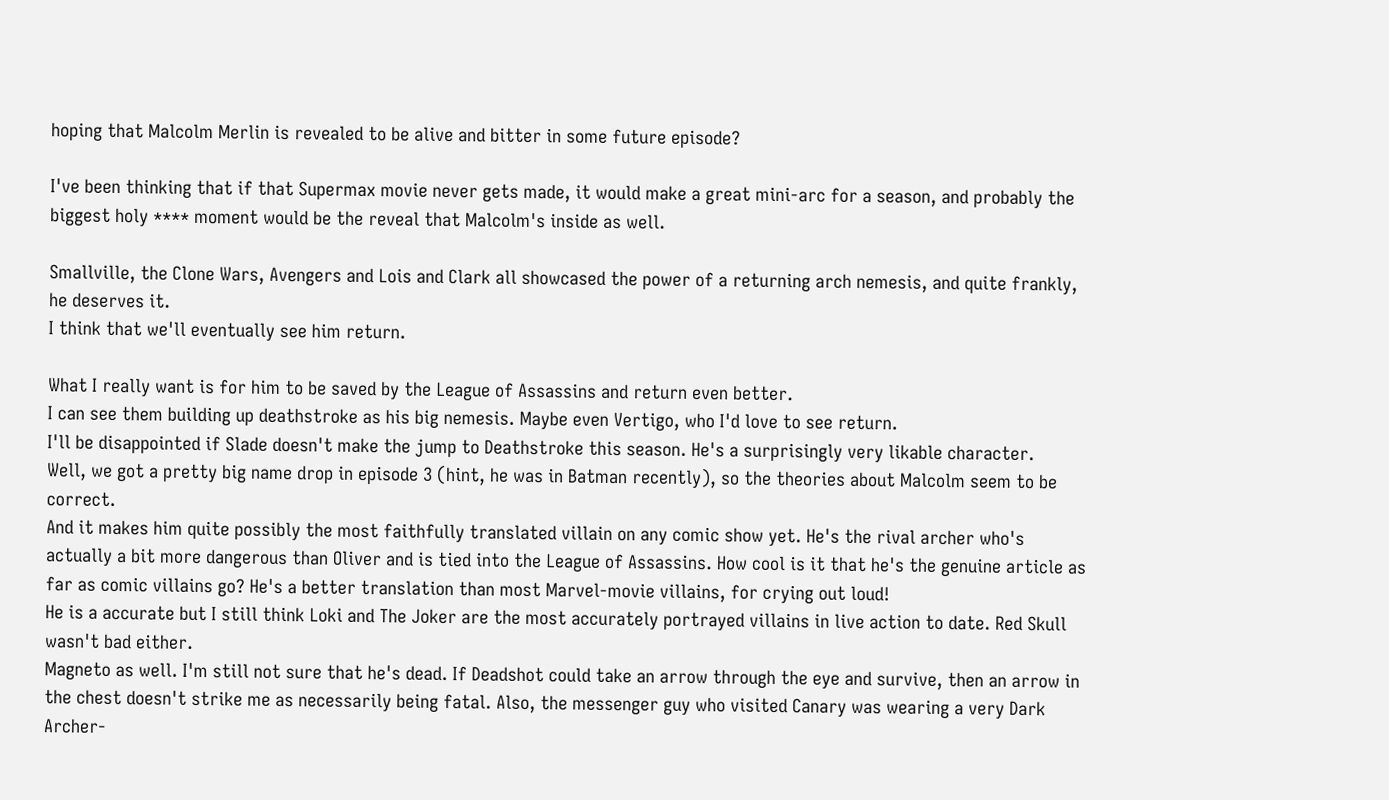hoping that Malcolm Merlin is revealed to be alive and bitter in some future episode?

I've been thinking that if that Supermax movie never gets made, it would make a great mini-arc for a season, and probably the biggest holy **** moment would be the reveal that Malcolm's inside as well.

Smallville, the Clone Wars, Avengers and Lois and Clark all showcased the power of a returning arch nemesis, and quite frankly, he deserves it.
I think that we'll eventually see him return.

What I really want is for him to be saved by the League of Assassins and return even better.
I can see them building up deathstroke as his big nemesis. Maybe even Vertigo, who I'd love to see return.
I'll be disappointed if Slade doesn't make the jump to Deathstroke this season. He's a surprisingly very likable character.
Well, we got a pretty big name drop in episode 3 (hint, he was in Batman recently), so the theories about Malcolm seem to be correct.
And it makes him quite possibly the most faithfully translated villain on any comic show yet. He's the rival archer who's actually a bit more dangerous than Oliver and is tied into the League of Assassins. How cool is it that he's the genuine article as far as comic villains go? He's a better translation than most Marvel-movie villains, for crying out loud!
He is a accurate but I still think Loki and The Joker are the most accurately portrayed villains in live action to date. Red Skull wasn't bad either.
Magneto as well. I'm still not sure that he's dead. If Deadshot could take an arrow through the eye and survive, then an arrow in the chest doesn't strike me as necessarily being fatal. Also, the messenger guy who visited Canary was wearing a very Dark Archer-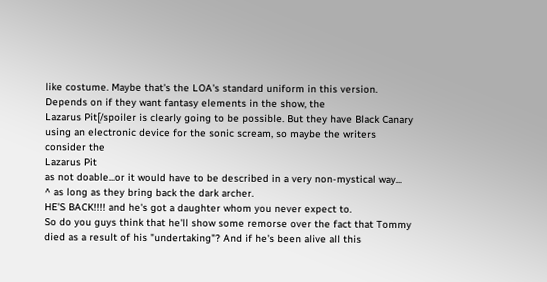like costume. Maybe that's the LOA's standard uniform in this version.
Depends on if they want fantasy elements in the show, the
Lazarus Pit[/spoiler is clearly going to be possible. But they have Black Canary using an electronic device for the sonic scream, so maybe the writers consider the
Lazarus Pit
as not doable...or it would have to be described in a very non-mystical way...
^ as long as they bring back the dark archer.
HE'S BACK!!!! and he's got a daughter whom you never expect to.
So do you guys think that he'll show some remorse over the fact that Tommy died as a result of his "undertaking"? And if he's been alive all this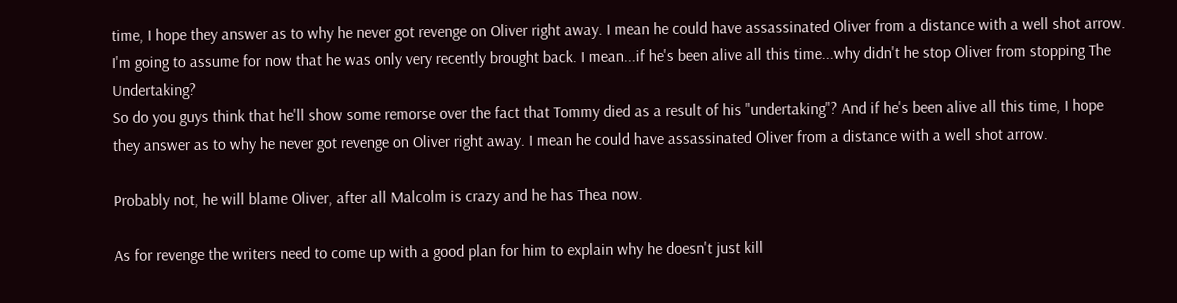time, I hope they answer as to why he never got revenge on Oliver right away. I mean he could have assassinated Oliver from a distance with a well shot arrow.
I'm going to assume for now that he was only very recently brought back. I mean...if he's been alive all this time...why didn't he stop Oliver from stopping The Undertaking?
So do you guys think that he'll show some remorse over the fact that Tommy died as a result of his "undertaking"? And if he's been alive all this time, I hope they answer as to why he never got revenge on Oliver right away. I mean he could have assassinated Oliver from a distance with a well shot arrow.

Probably not, he will blame Oliver, after all Malcolm is crazy and he has Thea now.

As for revenge the writers need to come up with a good plan for him to explain why he doesn't just kill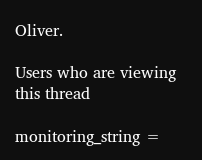Oliver.

Users who are viewing this thread

monitoring_string =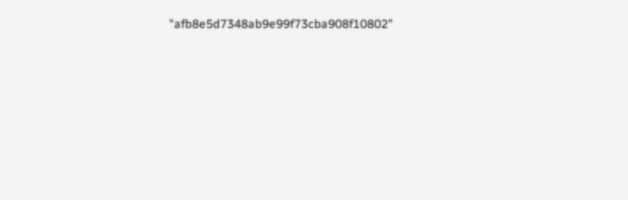"afb8e5d7348ab9e99f73cba908f10802"